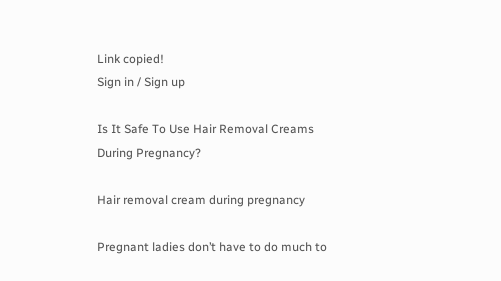Link copied!
Sign in / Sign up

Is It Safe To Use Hair Removal Creams During Pregnancy?

Hair removal cream during pregnancy

Pregnant ladies don’t have to do much to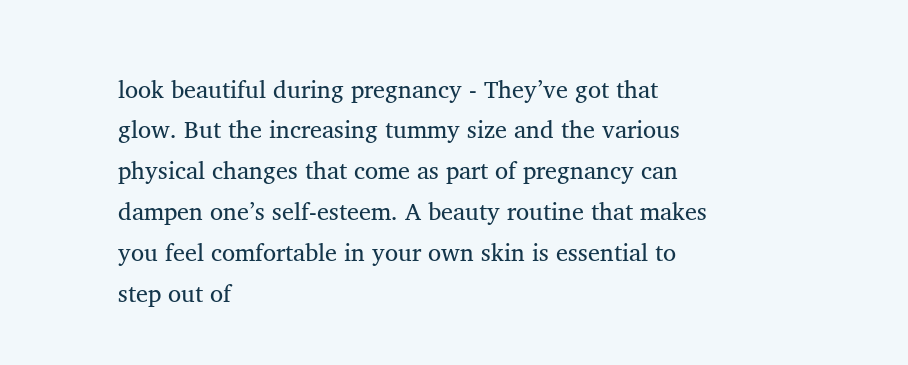look beautiful during pregnancy - They’ve got that glow. But the increasing tummy size and the various physical changes that come as part of pregnancy can dampen one’s self-esteem. A beauty routine that makes you feel comfortable in your own skin is essential to step out of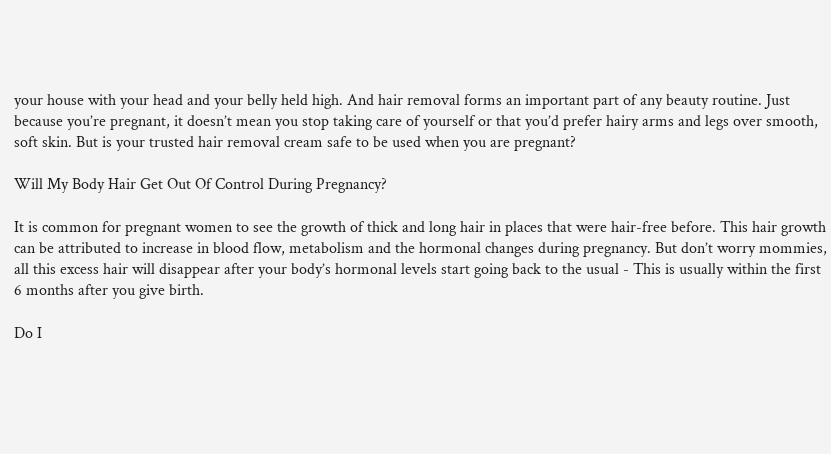your house with your head and your belly held high. And hair removal forms an important part of any beauty routine. Just because you’re pregnant, it doesn’t mean you stop taking care of yourself or that you’d prefer hairy arms and legs over smooth, soft skin. But is your trusted hair removal cream safe to be used when you are pregnant?

Will My Body Hair Get Out Of Control During Pregnancy?

It is common for pregnant women to see the growth of thick and long hair in places that were hair-free before. This hair growth can be attributed to increase in blood flow, metabolism and the hormonal changes during pregnancy. But don’t worry mommies, all this excess hair will disappear after your body’s hormonal levels start going back to the usual - This is usually within the first 6 months after you give birth.

Do I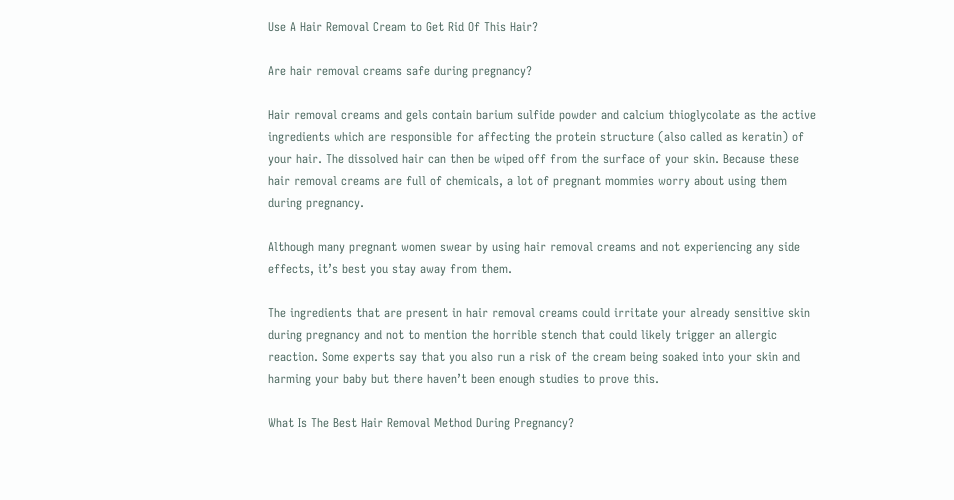Use A Hair Removal Cream to Get Rid Of This Hair?

Are hair removal creams safe during pregnancy?

Hair removal creams and gels contain barium sulfide powder and calcium thioglycolate as the active ingredients which are responsible for affecting the protein structure (also called as keratin) of your hair. The dissolved hair can then be wiped off from the surface of your skin. Because these hair removal creams are full of chemicals, a lot of pregnant mommies worry about using them during pregnancy.

Although many pregnant women swear by using hair removal creams and not experiencing any side effects, it’s best you stay away from them.

The ingredients that are present in hair removal creams could irritate your already sensitive skin during pregnancy and not to mention the horrible stench that could likely trigger an allergic reaction. Some experts say that you also run a risk of the cream being soaked into your skin and harming your baby but there haven’t been enough studies to prove this.

What Is The Best Hair Removal Method During Pregnancy?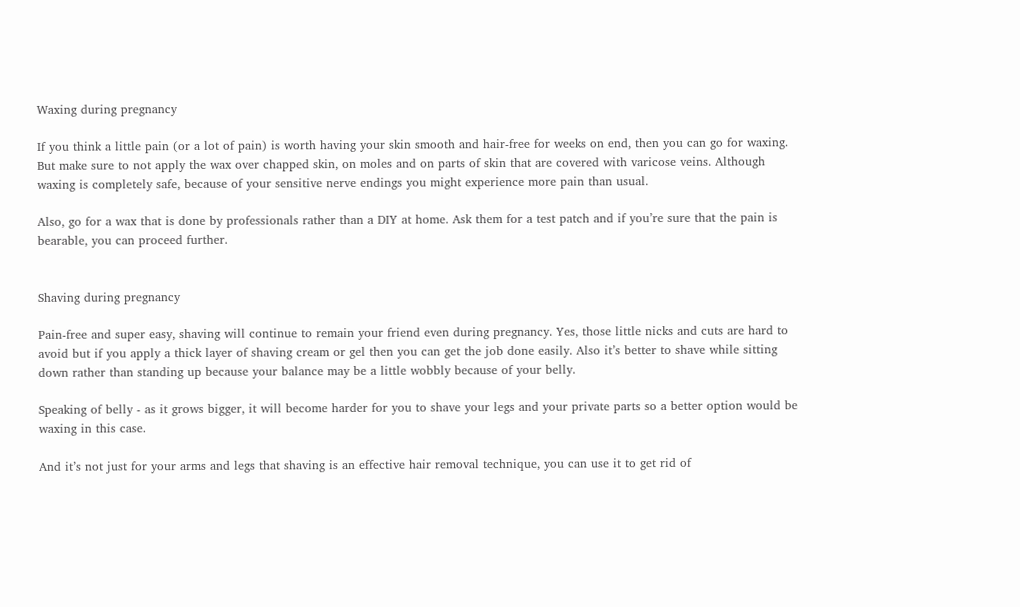Waxing during pregnancy

If you think a little pain (or a lot of pain) is worth having your skin smooth and hair-free for weeks on end, then you can go for waxing. But make sure to not apply the wax over chapped skin, on moles and on parts of skin that are covered with varicose veins. Although waxing is completely safe, because of your sensitive nerve endings you might experience more pain than usual.

Also, go for a wax that is done by professionals rather than a DIY at home. Ask them for a test patch and if you’re sure that the pain is bearable, you can proceed further.


Shaving during pregnancy

Pain-free and super easy, shaving will continue to remain your friend even during pregnancy. Yes, those little nicks and cuts are hard to avoid but if you apply a thick layer of shaving cream or gel then you can get the job done easily. Also it’s better to shave while sitting down rather than standing up because your balance may be a little wobbly because of your belly.

Speaking of belly - as it grows bigger, it will become harder for you to shave your legs and your private parts so a better option would be waxing in this case.

And it’s not just for your arms and legs that shaving is an effective hair removal technique, you can use it to get rid of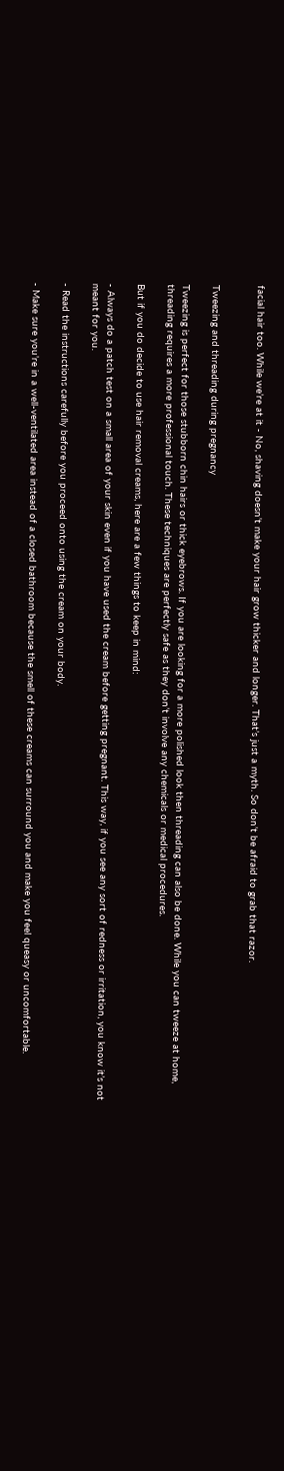facial hair too. While we’re at it - No, shaving doesn’t make your hair grow thicker and longer. That’s just a myth. So don’t be afraid to grab that razor.


Tweezing and threading during pregnancy

Tweezing is perfect for those stubborn chin hairs or thick eyebrows. If you are looking for a more polished look then threading can also be done. While you can tweeze at home, threading requires a more professional touch. These techniques are perfectly safe as they don’t involve any chemicals or medical procedures.

But if you do decide to use hair removal creams, here are a few things to keep in mind:

- Always do a patch test on a small area of your skin even if you have used the cream before getting pregnant. This way, if you see any sort of redness or irritation, you know it’s not meant for you.

- Read the instructions carefully before you proceed onto using the cream on your body.

- Make sure you’re in a well-ventilated area instead of a closed bathroom because the smell of these creams can surround you and make you feel queasy or uncomfortable.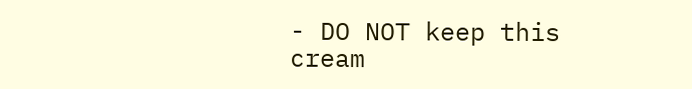- DO NOT keep this cream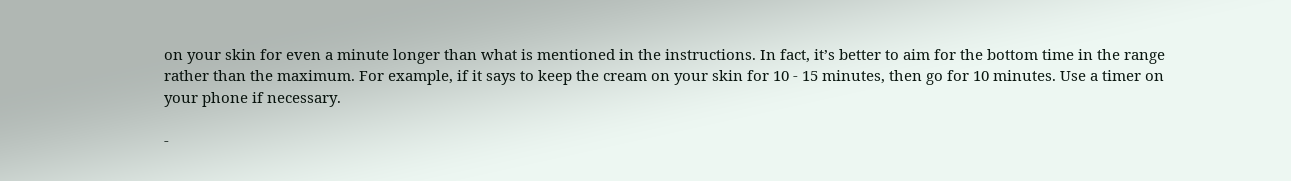on your skin for even a minute longer than what is mentioned in the instructions. In fact, it’s better to aim for the bottom time in the range rather than the maximum. For example, if it says to keep the cream on your skin for 10 - 15 minutes, then go for 10 minutes. Use a timer on your phone if necessary.

-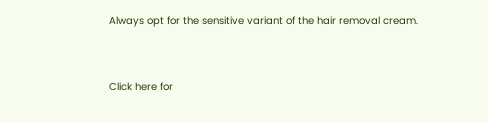Always opt for the sensitive variant of the hair removal cream.


Click here for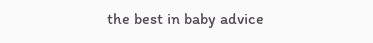the best in baby advice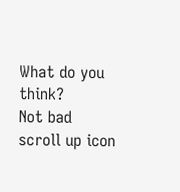What do you think?
Not bad
scroll up icon